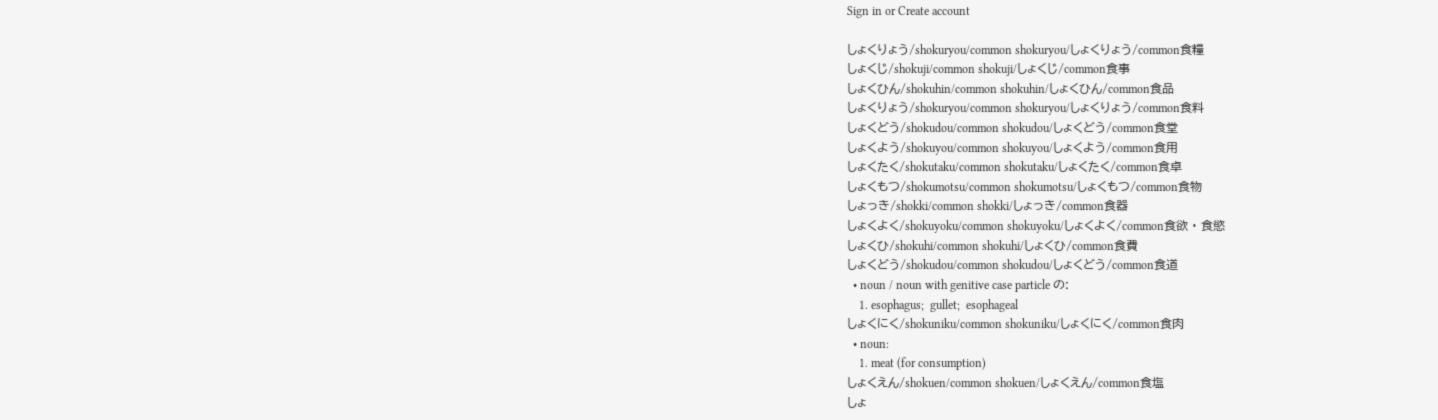Sign in or Create account

しょくりょう/shokuryou/common shokuryou/しょくりょう/common食糧
しょくじ/shokuji/common shokuji/しょくじ/common食事
しょくひん/shokuhin/common shokuhin/しょくひん/common食品
しょくりょう/shokuryou/common shokuryou/しょくりょう/common食料
しょくどう/shokudou/common shokudou/しょくどう/common食堂
しょくよう/shokuyou/common shokuyou/しょくよう/common食用
しょくたく/shokutaku/common shokutaku/しょくたく/common食卓
しょくもつ/shokumotsu/common shokumotsu/しょくもつ/common食物
しょっき/shokki/common shokki/しょっき/common食器
しょくよく/shokuyoku/common shokuyoku/しょくよく/common食欲 · 食慾
しょくひ/shokuhi/common shokuhi/しょくひ/common食費
しょくどう/shokudou/common shokudou/しょくどう/common食道
  • noun / noun with genitive case particle の:
    1. esophagus;  gullet;  esophageal
しょくにく/shokuniku/common shokuniku/しょくにく/common食肉
  • noun:
    1. meat (for consumption)
しょくえん/shokuen/common shokuen/しょくえん/common食塩
しょ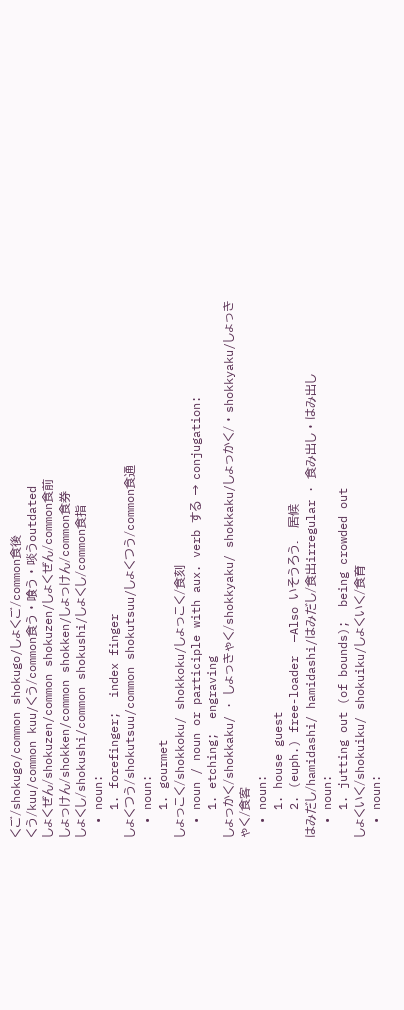くご/shokugo/common shokugo/しょくご/common食後
くう/kuu/common kuu/くう/common食う · 喰う · 啖うoutdated
しょくぜん/shokuzen/common shokuzen/しょくぜん/common食前
しょっけん/shokken/common shokken/しょっけん/common食券
しょくし/shokushi/common shokushi/しょくし/common食指
  • noun:
    1. forefinger;  index finger
しょくつう/shokutsuu/common shokutsuu/しょくつう/common食通
  • noun:
    1. gourmet
しょっこく/shokkoku/ shokkoku/しょっこく/食刻
  • noun / noun or participle with aux. verb する → conjugation:
    1. etching;  engraving
しょっかく/shokkaku/ · しょっきゃく/shokkyaku/ shokkaku/しょっかく/ · shokkyaku/しょっきゃく/食客
  • noun:
    1. house guest
    2. (euph.) free-loader  —Also いそうろう.   居候
はみだし/hamidashi/ hamidashi/はみだし/食出irregular · 食み出し · はみ出し
  • noun:
    1. jutting out (of bounds);  being crowded out
しょくいく/shokuiku/ shokuiku/しょくいく/食育
  • noun: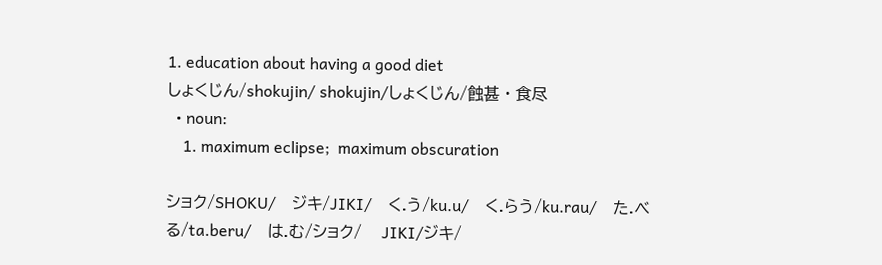1. education about having a good diet
しょくじん/shokujin/ shokujin/しょくじん/蝕甚 · 食尽
  • noun:
    1. maximum eclipse;  maximum obscuration

ショク/SHOKU/    ジキ/JIKI/    く.う/ku.u/    く.らう/ku.rau/    た.べる/ta.beru/    は.む/ショク/    JIKI/ジキ/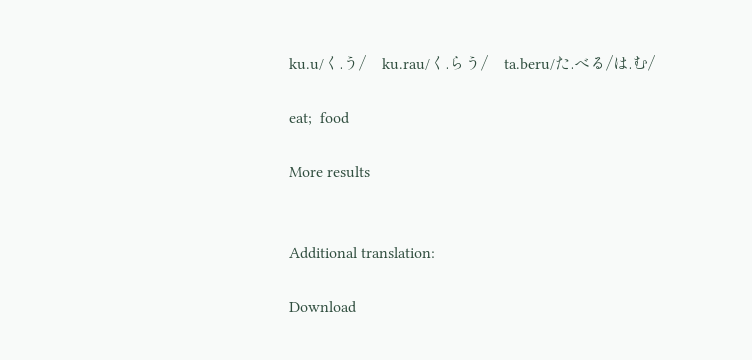ku.u/く.う/    ku.rau/く.らう/    ta.beru/た.べる/は.む/

eat;  food

More results


Additional translation:

Download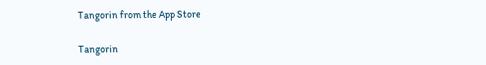Tangorin from the App Store

Tangorin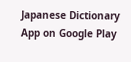Japanese Dictionary App on Google Play